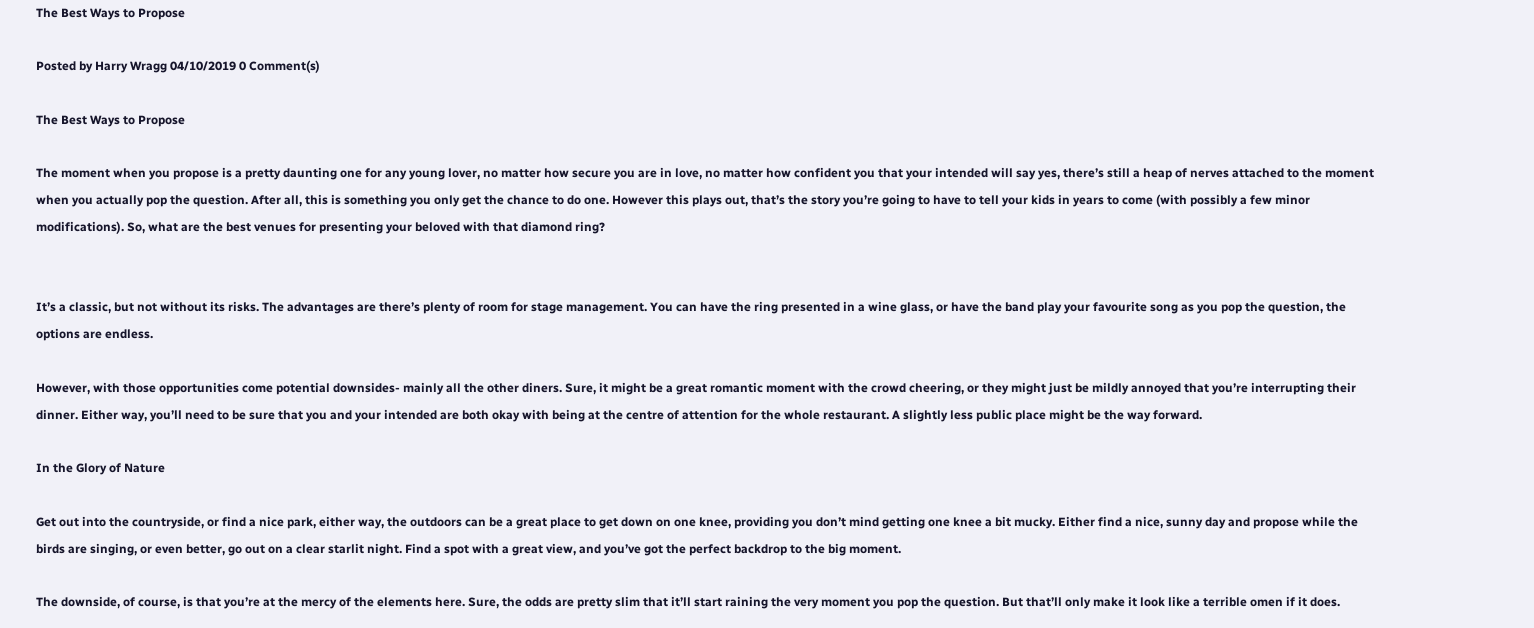The Best Ways to Propose

Posted by Harry Wragg 04/10/2019 0 Comment(s)

The Best Ways to Propose

The moment when you propose is a pretty daunting one for any young lover, no matter how secure you are in love, no matter how confident you that your intended will say yes, there’s still a heap of nerves attached to the moment when you actually pop the question. After all, this is something you only get the chance to do one. However this plays out, that’s the story you’re going to have to tell your kids in years to come (with possibly a few minor modifications). So, what are the best venues for presenting your beloved with that diamond ring?


It’s a classic, but not without its risks. The advantages are there’s plenty of room for stage management. You can have the ring presented in a wine glass, or have the band play your favourite song as you pop the question, the options are endless.

However, with those opportunities come potential downsides- mainly all the other diners. Sure, it might be a great romantic moment with the crowd cheering, or they might just be mildly annoyed that you’re interrupting their dinner. Either way, you’ll need to be sure that you and your intended are both okay with being at the centre of attention for the whole restaurant. A slightly less public place might be the way forward.

In the Glory of Nature

Get out into the countryside, or find a nice park, either way, the outdoors can be a great place to get down on one knee, providing you don’t mind getting one knee a bit mucky. Either find a nice, sunny day and propose while the birds are singing, or even better, go out on a clear starlit night. Find a spot with a great view, and you’ve got the perfect backdrop to the big moment.

The downside, of course, is that you’re at the mercy of the elements here. Sure, the odds are pretty slim that it’ll start raining the very moment you pop the question. But that’ll only make it look like a terrible omen if it does.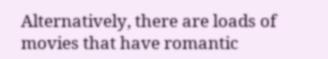Alternatively, there are loads of movies that have romantic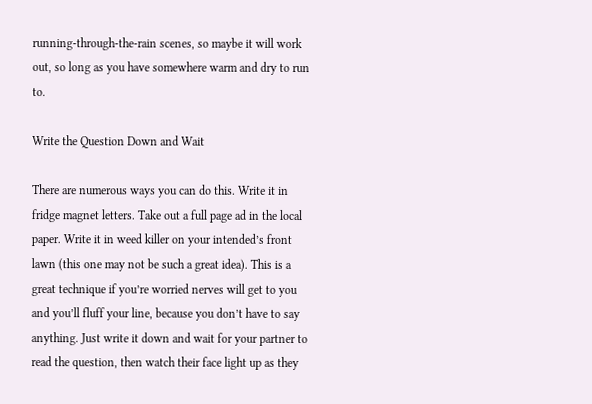running-through-the-rain scenes, so maybe it will work out, so long as you have somewhere warm and dry to run to.

Write the Question Down and Wait

There are numerous ways you can do this. Write it in fridge magnet letters. Take out a full page ad in the local paper. Write it in weed killer on your intended’s front lawn (this one may not be such a great idea). This is a great technique if you’re worried nerves will get to you and you’ll fluff your line, because you don’t have to say anything. Just write it down and wait for your partner to read the question, then watch their face light up as they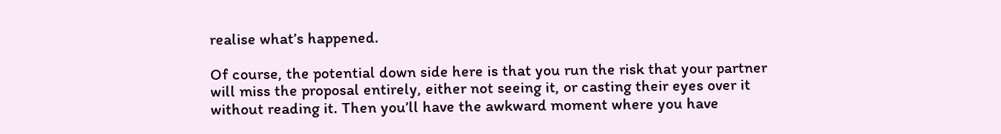realise what’s happened.

Of course, the potential down side here is that you run the risk that your partner will miss the proposal entirely, either not seeing it, or casting their eyes over it without reading it. Then you’ll have the awkward moment where you have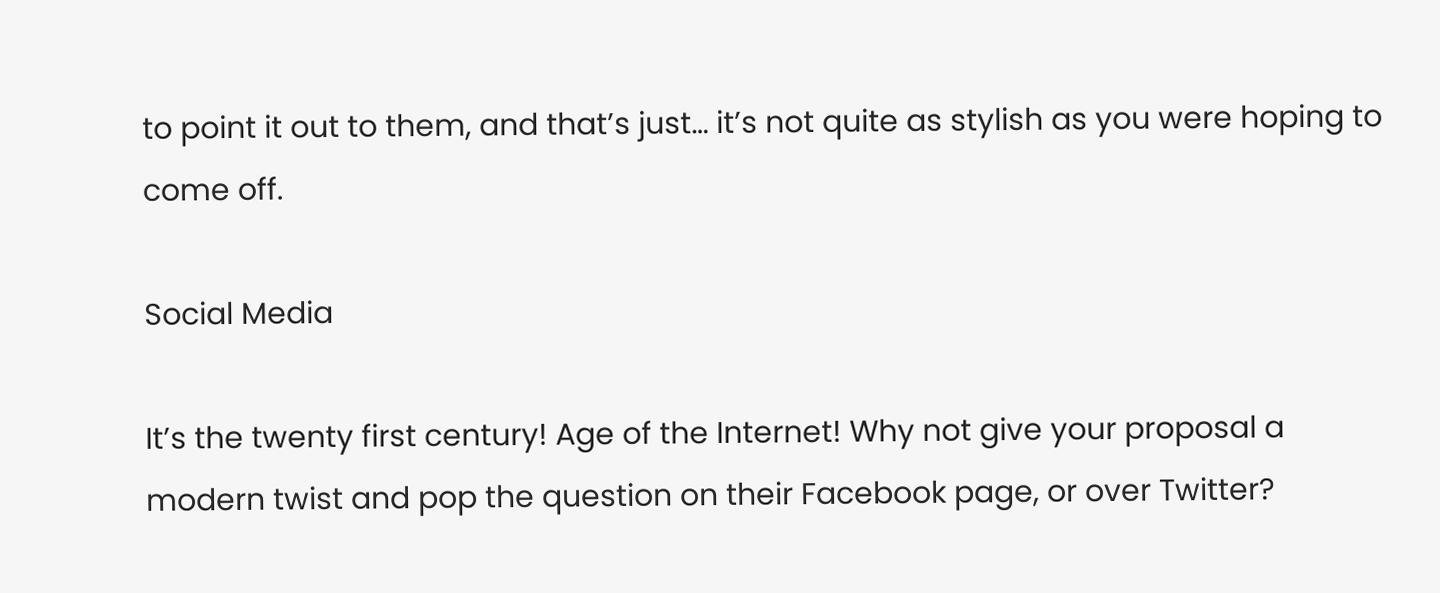to point it out to them, and that’s just… it’s not quite as stylish as you were hoping to come off.

Social Media

It’s the twenty first century! Age of the Internet! Why not give your proposal a modern twist and pop the question on their Facebook page, or over Twitter?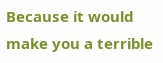Because it would make you a terrible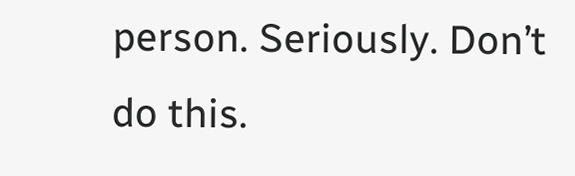person. Seriously. Don’t do this.